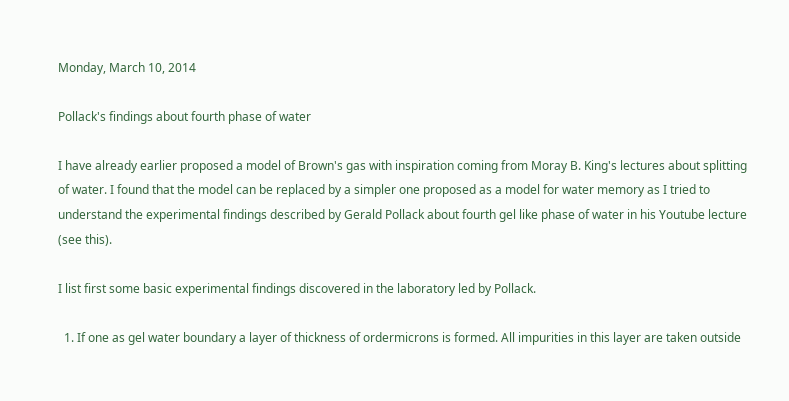Monday, March 10, 2014

Pollack's findings about fourth phase of water

I have already earlier proposed a model of Brown's gas with inspiration coming from Moray B. King's lectures about splitting of water. I found that the model can be replaced by a simpler one proposed as a model for water memory as I tried to understand the experimental findings described by Gerald Pollack about fourth gel like phase of water in his Youtube lecture (see this).

I list first some basic experimental findings discovered in the laboratory led by Pollack.

  1. If one as gel water boundary a layer of thickness of ordermicrons is formed. All impurities in this layer are taken outside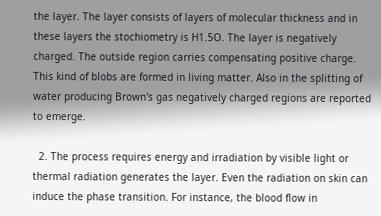the layer. The layer consists of layers of molecular thickness and in these layers the stochiometry is H1.5O. The layer is negatively charged. The outside region carries compensating positive charge. This kind of blobs are formed in living matter. Also in the splitting of water producing Brown's gas negatively charged regions are reported to emerge.

  2. The process requires energy and irradiation by visible light or thermal radiation generates the layer. Even the radiation on skin can induce the phase transition. For instance, the blood flow in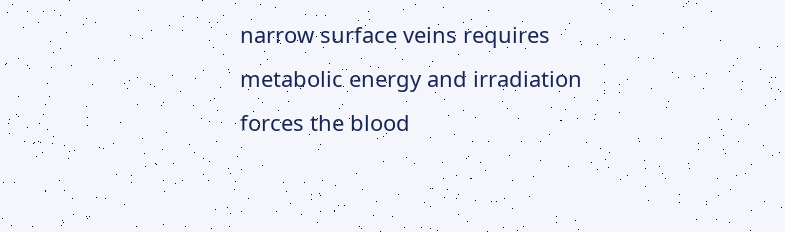narrow surface veins requires metabolic energy and irradiation forces the blood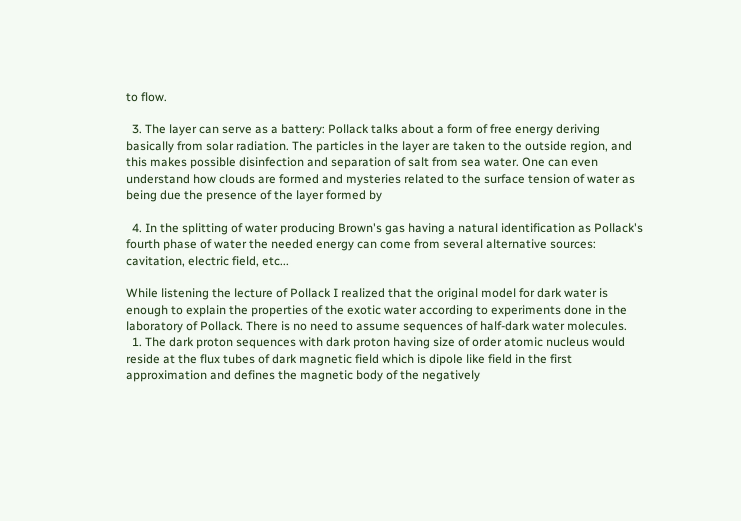to flow.

  3. The layer can serve as a battery: Pollack talks about a form of free energy deriving basically from solar radiation. The particles in the layer are taken to the outside region, and this makes possible disinfection and separation of salt from sea water. One can even understand how clouds are formed and mysteries related to the surface tension of water as being due the presence of the layer formed by

  4. In the splitting of water producing Brown's gas having a natural identification as Pollack's fourth phase of water the needed energy can come from several alternative sources: cavitation, electric field, etc...

While listening the lecture of Pollack I realized that the original model for dark water is enough to explain the properties of the exotic water according to experiments done in the laboratory of Pollack. There is no need to assume sequences of half-dark water molecules.
  1. The dark proton sequences with dark proton having size of order atomic nucleus would reside at the flux tubes of dark magnetic field which is dipole like field in the first approximation and defines the magnetic body of the negatively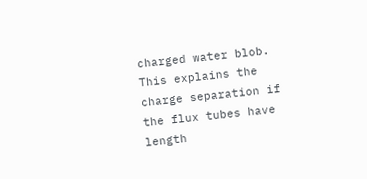charged water blob. This explains the charge separation if the flux tubes have length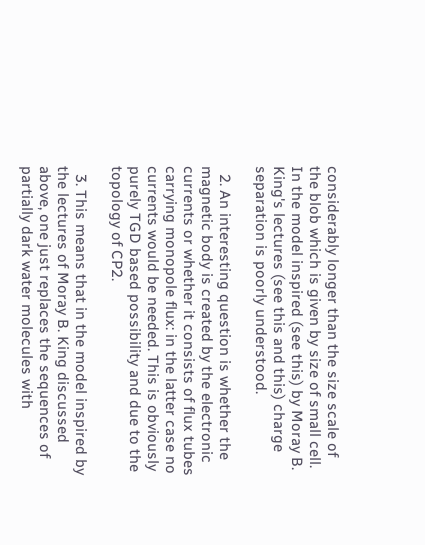considerably longer than the size scale of the blob which is given by size of small cell. In the model inspired (see this) by Moray B. King's lectures (see this and this) charge separation is poorly understood.

  2. An interesting question is whether the magnetic body is created by the electronic currents or whether it consists of flux tubes carrying monopole flux: in the latter case no currents would be needed. This is obviously purely TGD based possibility and due to the topology of CP2.

  3. This means that in the model inspired by the lectures of Moray B. King discussed above, one just replaces the sequences of partially dark water molecules with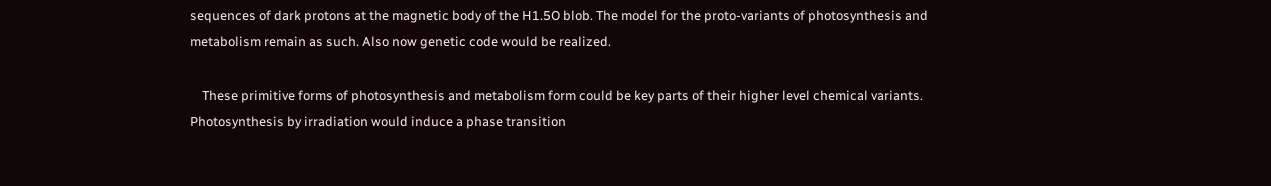sequences of dark protons at the magnetic body of the H1.5O blob. The model for the proto-variants of photosynthesis and metabolism remain as such. Also now genetic code would be realized.

    These primitive forms of photosynthesis and metabolism form could be key parts of their higher level chemical variants. Photosynthesis by irradiation would induce a phase transition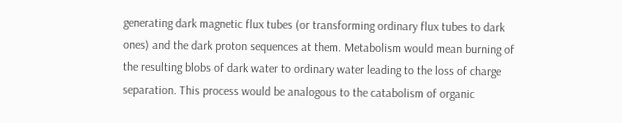generating dark magnetic flux tubes (or transforming ordinary flux tubes to dark ones) and the dark proton sequences at them. Metabolism would mean burning of the resulting blobs of dark water to ordinary water leading to the loss of charge separation. This process would be analogous to the catabolism of organic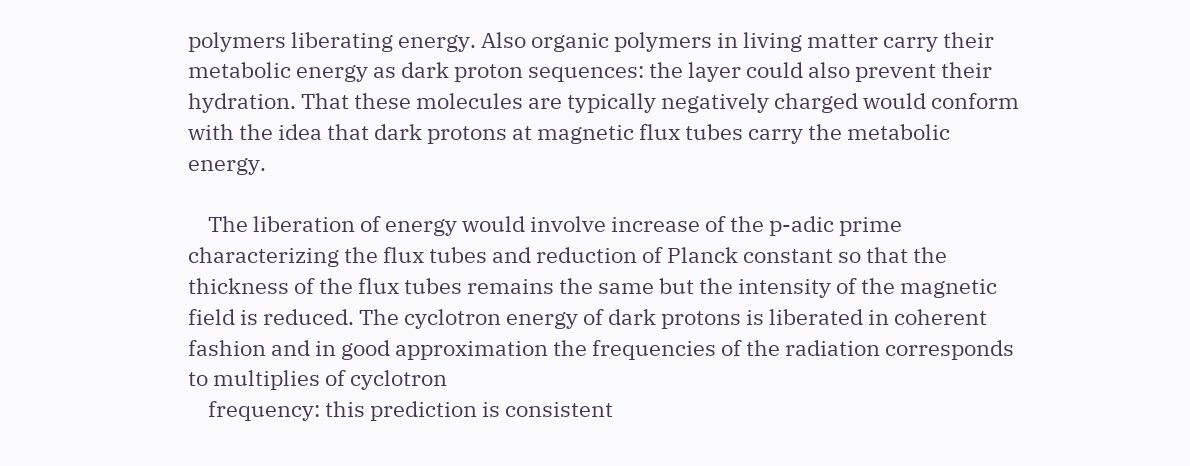polymers liberating energy. Also organic polymers in living matter carry their metabolic energy as dark proton sequences: the layer could also prevent their hydration. That these molecules are typically negatively charged would conform with the idea that dark protons at magnetic flux tubes carry the metabolic energy.

    The liberation of energy would involve increase of the p-adic prime characterizing the flux tubes and reduction of Planck constant so that the thickness of the flux tubes remains the same but the intensity of the magnetic field is reduced. The cyclotron energy of dark protons is liberated in coherent fashion and in good approximation the frequencies of the radiation corresponds to multiplies of cyclotron
    frequency: this prediction is consistent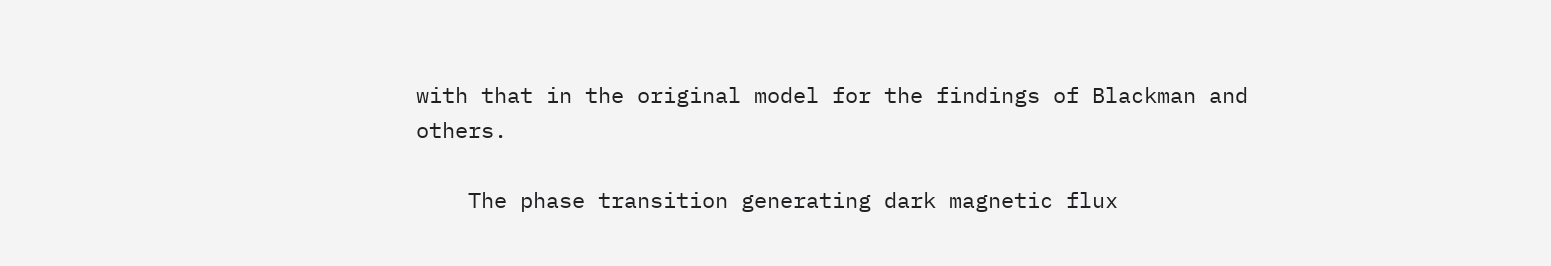with that in the original model for the findings of Blackman and others.

    The phase transition generating dark magnetic flux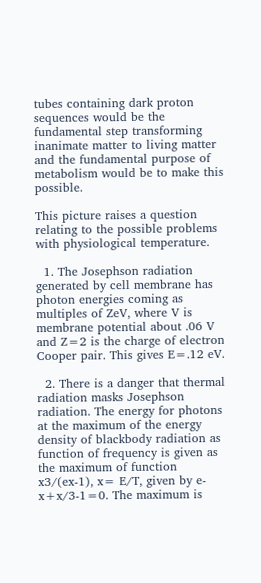tubes containing dark proton sequences would be the fundamental step transforming inanimate matter to living matter and the fundamental purpose of metabolism would be to make this possible.

This picture raises a question relating to the possible problems with physiological temperature.

  1. The Josephson radiation generated by cell membrane has photon energies coming as multiples of ZeV, where V is membrane potential about .06 V and Z=2 is the charge of electron Cooper pair. This gives E=.12 eV.

  2. There is a danger that thermal radiation masks Josephson radiation. The energy for photons at the maximum of the energy density of blackbody radiation as function of frequency is given as the maximum of function x3/(ex-1), x= E/T, given by e-x+x/3-1=0. The maximum is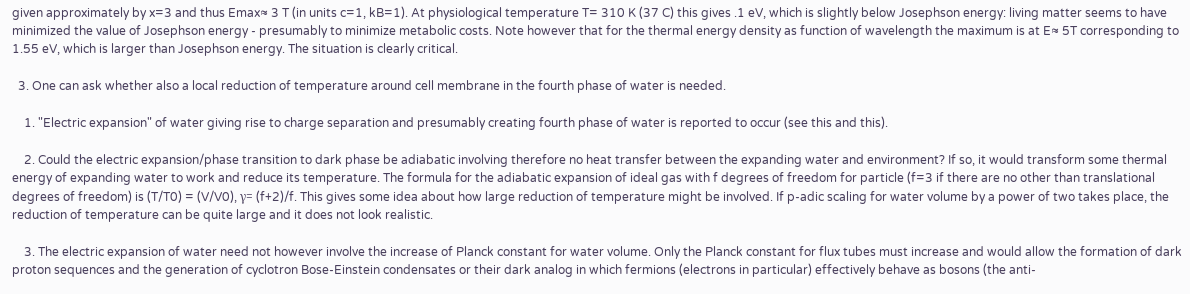given approximately by x=3 and thus Emax≈ 3 T (in units c=1, kB=1). At physiological temperature T= 310 K (37 C) this gives .1 eV, which is slightly below Josephson energy: living matter seems to have minimized the value of Josephson energy - presumably to minimize metabolic costs. Note however that for the thermal energy density as function of wavelength the maximum is at E≈ 5T corresponding to 1.55 eV, which is larger than Josephson energy. The situation is clearly critical.

  3. One can ask whether also a local reduction of temperature around cell membrane in the fourth phase of water is needed.

    1. "Electric expansion" of water giving rise to charge separation and presumably creating fourth phase of water is reported to occur (see this and this).

    2. Could the electric expansion/phase transition to dark phase be adiabatic involving therefore no heat transfer between the expanding water and environment? If so, it would transform some thermal energy of expanding water to work and reduce its temperature. The formula for the adiabatic expansion of ideal gas with f degrees of freedom for particle (f=3 if there are no other than translational degrees of freedom) is (T/T0) = (V/V0), γ= (f+2)/f. This gives some idea about how large reduction of temperature might be involved. If p-adic scaling for water volume by a power of two takes place, the reduction of temperature can be quite large and it does not look realistic.

    3. The electric expansion of water need not however involve the increase of Planck constant for water volume. Only the Planck constant for flux tubes must increase and would allow the formation of dark proton sequences and the generation of cyclotron Bose-Einstein condensates or their dark analog in which fermions (electrons in particular) effectively behave as bosons (the anti-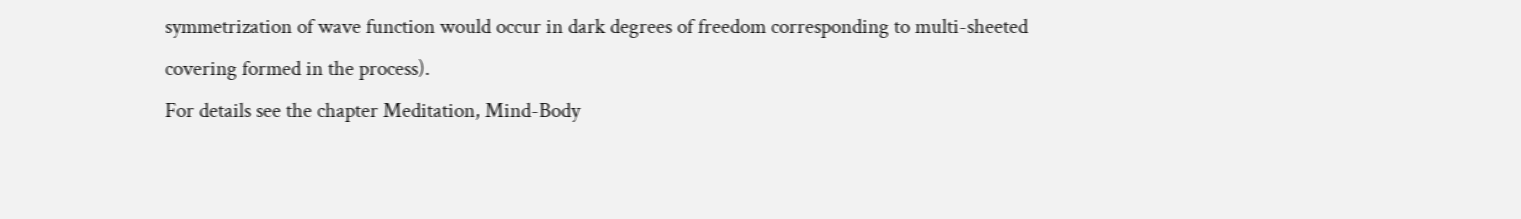symmetrization of wave function would occur in dark degrees of freedom corresponding to multi-sheeted covering formed in the process).
For details see the chapter Meditation, Mind-Body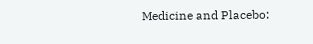Medicine and Placebo: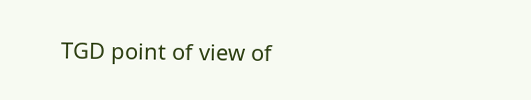TGD point of view of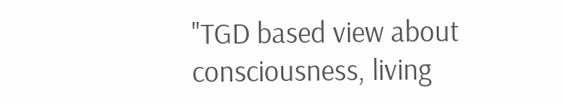"TGD based view about consciousness, living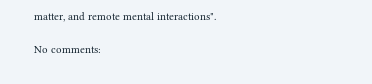matter, and remote mental interactions".

No comments: